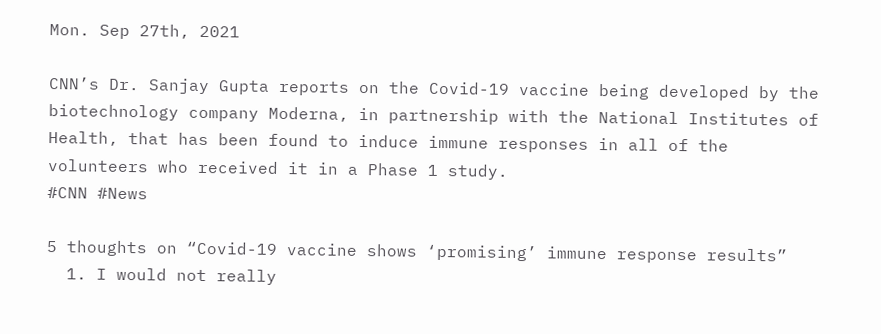Mon. Sep 27th, 2021

CNN’s Dr. Sanjay Gupta reports on the Covid-19 vaccine being developed by the biotechnology company Moderna, in partnership with the National Institutes of Health, that has been found to induce immune responses in all of the volunteers who received it in a Phase 1 study.
#CNN #News

5 thoughts on “Covid-19 vaccine shows ‘promising’ immune response results”
  1. I would not really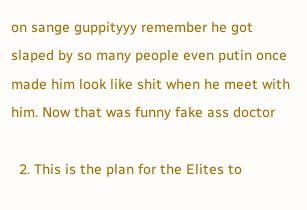on sange guppityyy remember he got slaped by so many people even putin once made him look like shit when he meet with him. Now that was funny fake ass doctor

  2. This is the plan for the Elites to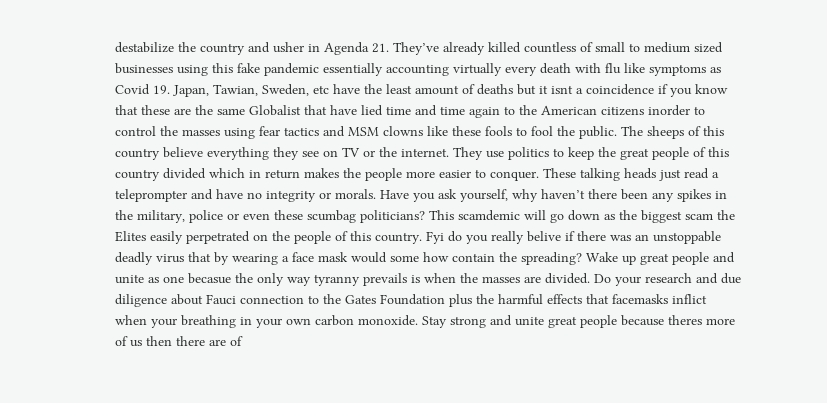destabilize the country and usher in Agenda 21. They’ve already killed countless of small to medium sized businesses using this fake pandemic essentially accounting virtually every death with flu like symptoms as Covid 19. Japan, Tawian, Sweden, etc have the least amount of deaths but it isnt a coincidence if you know that these are the same Globalist that have lied time and time again to the American citizens inorder to control the masses using fear tactics and MSM clowns like these fools to fool the public. The sheeps of this country believe everything they see on TV or the internet. They use politics to keep the great people of this country divided which in return makes the people more easier to conquer. These talking heads just read a teleprompter and have no integrity or morals. Have you ask yourself, why haven’t there been any spikes in the military, police or even these scumbag politicians? This scamdemic will go down as the biggest scam the Elites easily perpetrated on the people of this country. Fyi do you really belive if there was an unstoppable deadly virus that by wearing a face mask would some how contain the spreading? Wake up great people and unite as one becasue the only way tyranny prevails is when the masses are divided. Do your research and due diligence about Fauci connection to the Gates Foundation plus the harmful effects that facemasks inflict when your breathing in your own carbon monoxide. Stay strong and unite great people because theres more of us then there are of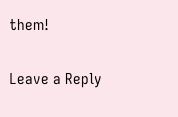them!

Leave a Reply